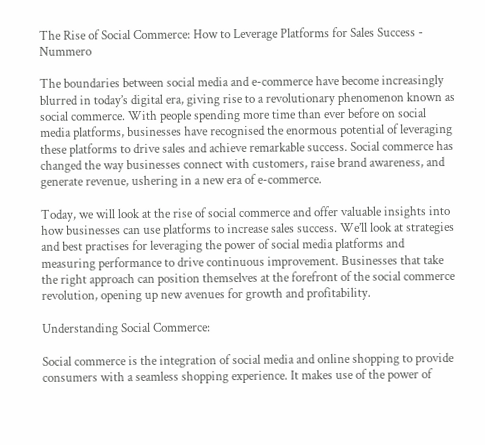The Rise of Social Commerce: How to Leverage Platforms for Sales Success - Nummero

The boundaries between social media and e-commerce have become increasingly blurred in today’s digital era, giving rise to a revolutionary phenomenon known as social commerce. With people spending more time than ever before on social media platforms, businesses have recognised the enormous potential of leveraging these platforms to drive sales and achieve remarkable success. Social commerce has changed the way businesses connect with customers, raise brand awareness, and generate revenue, ushering in a new era of e-commerce.

Today, we will look at the rise of social commerce and offer valuable insights into how businesses can use platforms to increase sales success. We’ll look at strategies and best practises for leveraging the power of social media platforms and measuring performance to drive continuous improvement. Businesses that take the right approach can position themselves at the forefront of the social commerce revolution, opening up new avenues for growth and profitability.

Understanding Social Commerce:

Social commerce is the integration of social media and online shopping to provide consumers with a seamless shopping experience. It makes use of the power of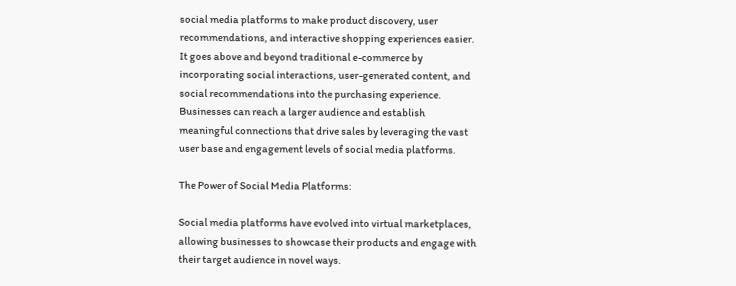social media platforms to make product discovery, user recommendations, and interactive shopping experiences easier. It goes above and beyond traditional e-commerce by incorporating social interactions, user-generated content, and social recommendations into the purchasing experience. Businesses can reach a larger audience and establish meaningful connections that drive sales by leveraging the vast user base and engagement levels of social media platforms.

The Power of Social Media Platforms:

Social media platforms have evolved into virtual marketplaces, allowing businesses to showcase their products and engage with their target audience in novel ways.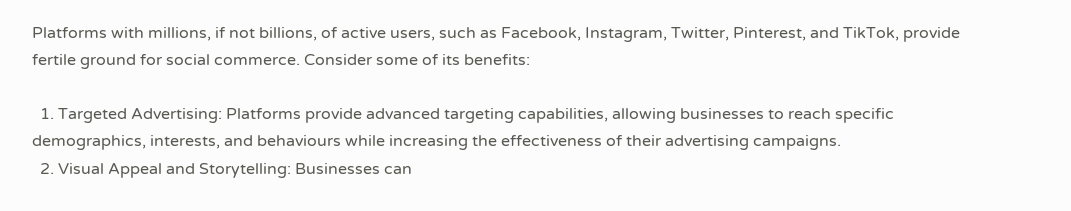Platforms with millions, if not billions, of active users, such as Facebook, Instagram, Twitter, Pinterest, and TikTok, provide fertile ground for social commerce. Consider some of its benefits:

  1. Targeted Advertising: Platforms provide advanced targeting capabilities, allowing businesses to reach specific demographics, interests, and behaviours while increasing the effectiveness of their advertising campaigns.
  2. Visual Appeal and Storytelling: Businesses can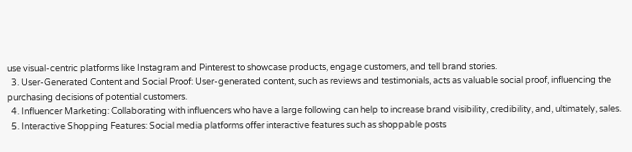use visual-centric platforms like Instagram and Pinterest to showcase products, engage customers, and tell brand stories.
  3. User-Generated Content and Social Proof: User-generated content, such as reviews and testimonials, acts as valuable social proof, influencing the purchasing decisions of potential customers.
  4. Influencer Marketing: Collaborating with influencers who have a large following can help to increase brand visibility, credibility, and, ultimately, sales.
  5. Interactive Shopping Features: Social media platforms offer interactive features such as shoppable posts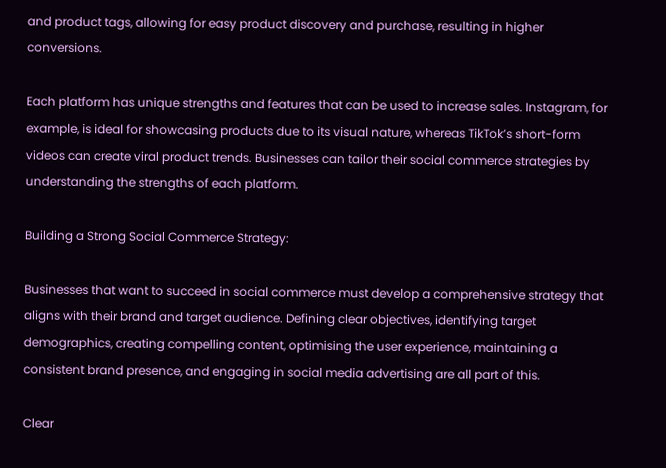and product tags, allowing for easy product discovery and purchase, resulting in higher conversions.

Each platform has unique strengths and features that can be used to increase sales. Instagram, for example, is ideal for showcasing products due to its visual nature, whereas TikTok’s short-form videos can create viral product trends. Businesses can tailor their social commerce strategies by understanding the strengths of each platform.

Building a Strong Social Commerce Strategy:

Businesses that want to succeed in social commerce must develop a comprehensive strategy that aligns with their brand and target audience. Defining clear objectives, identifying target demographics, creating compelling content, optimising the user experience, maintaining a consistent brand presence, and engaging in social media advertising are all part of this.

Clear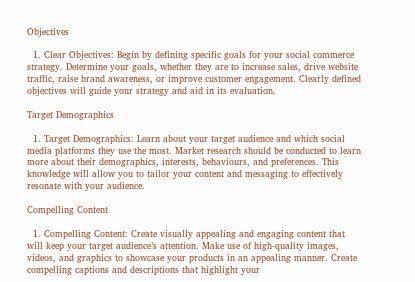Objectives

  1. Clear Objectives: Begin by defining specific goals for your social commerce strategy. Determine your goals, whether they are to increase sales, drive website traffic, raise brand awareness, or improve customer engagement. Clearly defined objectives will guide your strategy and aid in its evaluation.

Target Demographics

  1. Target Demographics: Learn about your target audience and which social media platforms they use the most. Market research should be conducted to learn more about their demographics, interests, behaviours, and preferences. This knowledge will allow you to tailor your content and messaging to effectively resonate with your audience.

Compelling Content

  1. Compelling Content: Create visually appealing and engaging content that will keep your target audience’s attention. Make use of high-quality images, videos, and graphics to showcase your products in an appealing manner. Create compelling captions and descriptions that highlight your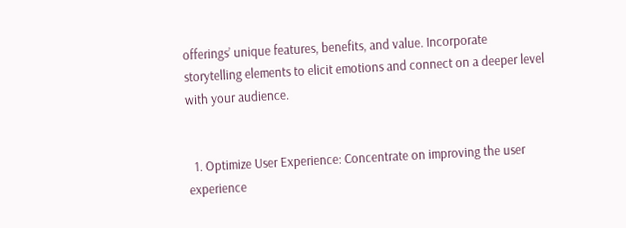offerings’ unique features, benefits, and value. Incorporate storytelling elements to elicit emotions and connect on a deeper level with your audience.


  1. Optimize User Experience: Concentrate on improving the user experience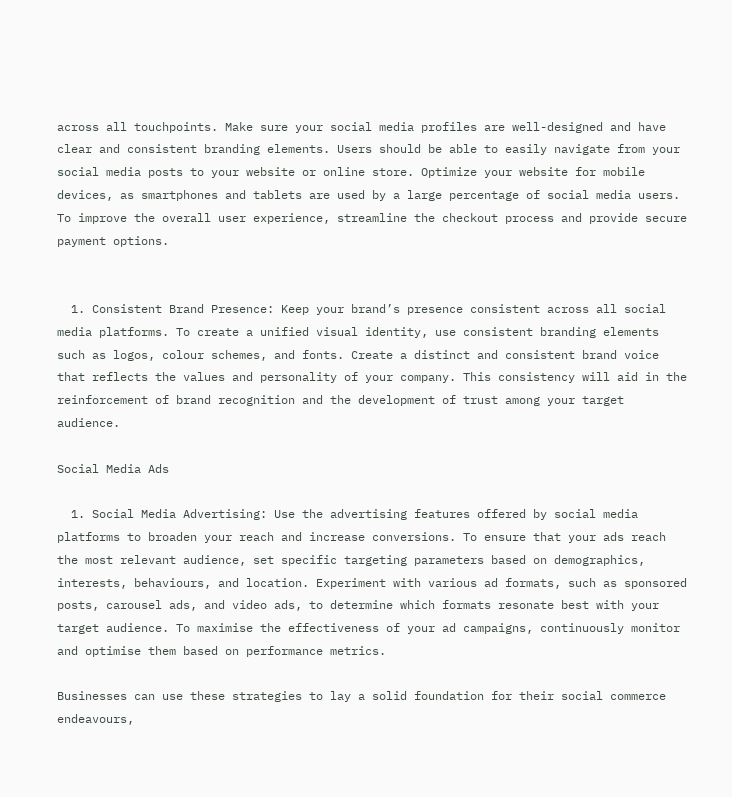across all touchpoints. Make sure your social media profiles are well-designed and have clear and consistent branding elements. Users should be able to easily navigate from your social media posts to your website or online store. Optimize your website for mobile devices, as smartphones and tablets are used by a large percentage of social media users. To improve the overall user experience, streamline the checkout process and provide secure payment options.


  1. Consistent Brand Presence: Keep your brand’s presence consistent across all social media platforms. To create a unified visual identity, use consistent branding elements such as logos, colour schemes, and fonts. Create a distinct and consistent brand voice that reflects the values and personality of your company. This consistency will aid in the reinforcement of brand recognition and the development of trust among your target audience.

Social Media Ads

  1. Social Media Advertising: Use the advertising features offered by social media platforms to broaden your reach and increase conversions. To ensure that your ads reach the most relevant audience, set specific targeting parameters based on demographics, interests, behaviours, and location. Experiment with various ad formats, such as sponsored posts, carousel ads, and video ads, to determine which formats resonate best with your target audience. To maximise the effectiveness of your ad campaigns, continuously monitor and optimise them based on performance metrics.

Businesses can use these strategies to lay a solid foundation for their social commerce endeavours,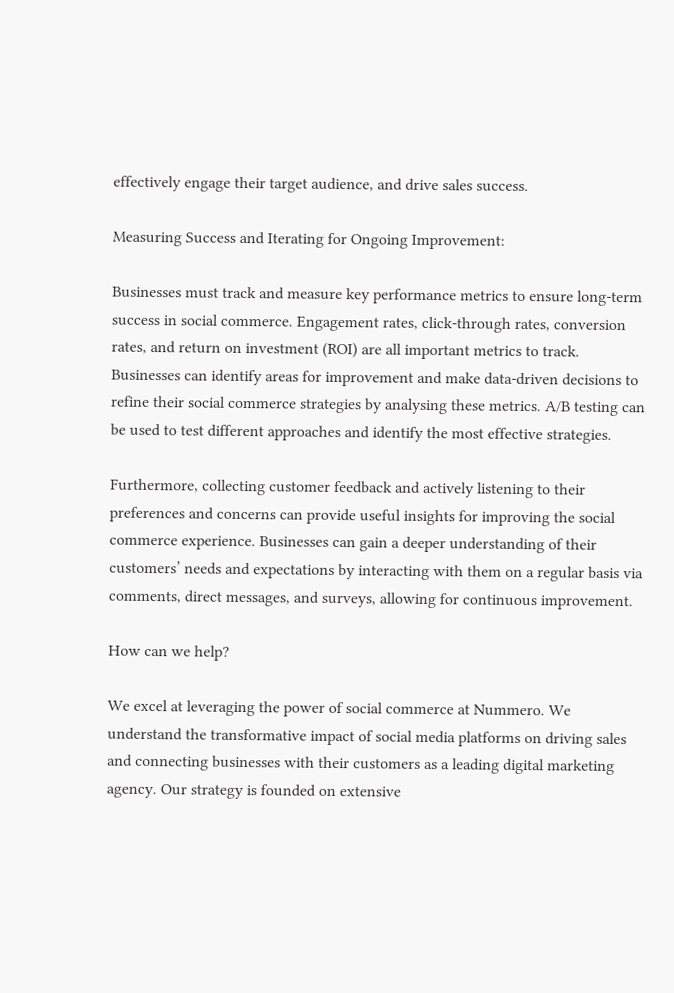effectively engage their target audience, and drive sales success.

Measuring Success and Iterating for Ongoing Improvement:

Businesses must track and measure key performance metrics to ensure long-term success in social commerce. Engagement rates, click-through rates, conversion rates, and return on investment (ROI) are all important metrics to track. Businesses can identify areas for improvement and make data-driven decisions to refine their social commerce strategies by analysing these metrics. A/B testing can be used to test different approaches and identify the most effective strategies.

Furthermore, collecting customer feedback and actively listening to their preferences and concerns can provide useful insights for improving the social commerce experience. Businesses can gain a deeper understanding of their customers’ needs and expectations by interacting with them on a regular basis via comments, direct messages, and surveys, allowing for continuous improvement.

How can we help?

We excel at leveraging the power of social commerce at Nummero. We understand the transformative impact of social media platforms on driving sales and connecting businesses with their customers as a leading digital marketing agency. Our strategy is founded on extensive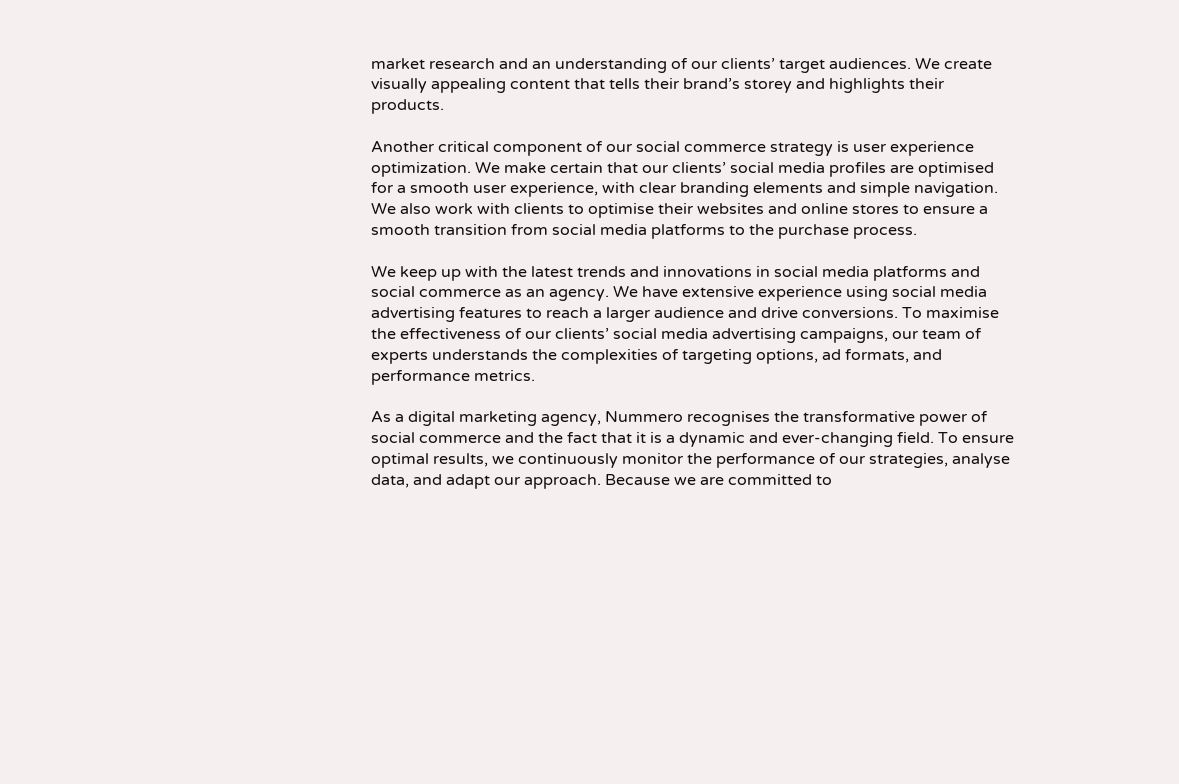market research and an understanding of our clients’ target audiences. We create visually appealing content that tells their brand’s storey and highlights their products.

Another critical component of our social commerce strategy is user experience optimization. We make certain that our clients’ social media profiles are optimised for a smooth user experience, with clear branding elements and simple navigation. We also work with clients to optimise their websites and online stores to ensure a smooth transition from social media platforms to the purchase process.

We keep up with the latest trends and innovations in social media platforms and social commerce as an agency. We have extensive experience using social media advertising features to reach a larger audience and drive conversions. To maximise the effectiveness of our clients’ social media advertising campaigns, our team of experts understands the complexities of targeting options, ad formats, and performance metrics.

As a digital marketing agency, Nummero recognises the transformative power of social commerce and the fact that it is a dynamic and ever-changing field. To ensure optimal results, we continuously monitor the performance of our strategies, analyse data, and adapt our approach. Because we are committed to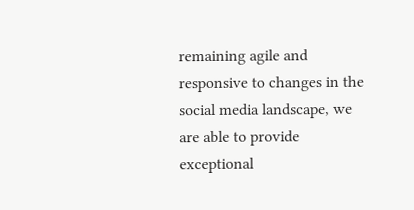remaining agile and responsive to changes in the social media landscape, we are able to provide exceptional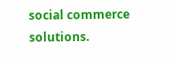social commerce solutions.